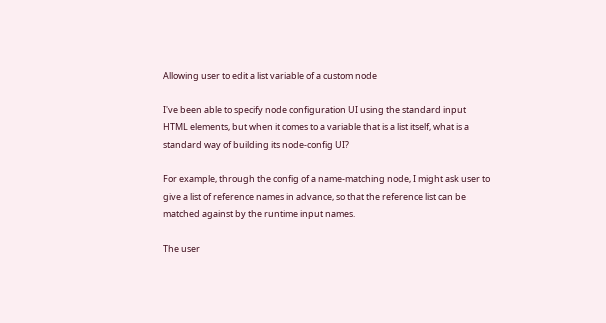Allowing user to edit a list variable of a custom node

I've been able to specify node configuration UI using the standard input HTML elements, but when it comes to a variable that is a list itself, what is a standard way of building its node-config UI?

For example, through the config of a name-matching node, I might ask user to give a list of reference names in advance, so that the reference list can be matched against by the runtime input names.

The user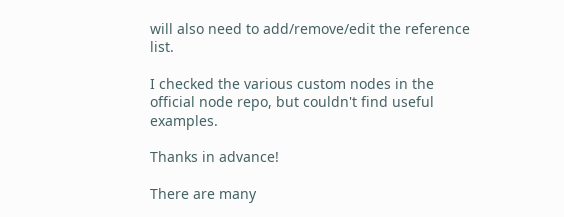will also need to add/remove/edit the reference list.

I checked the various custom nodes in the official node repo, but couldn't find useful examples.

Thanks in advance!

There are many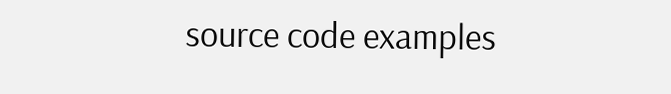source code examples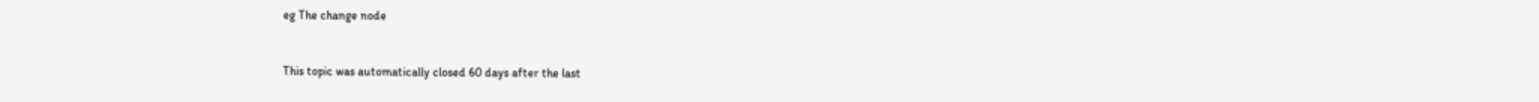eg The change node


This topic was automatically closed 60 days after the last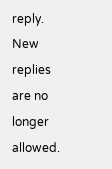reply. New replies are no longer allowed.